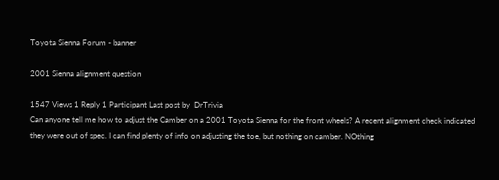Toyota Sienna Forum - banner

2001 Sienna alignment question

1547 Views 1 Reply 1 Participant Last post by  DrTrivia
Can anyone tell me how to adjust the Camber on a 2001 Toyota Sienna for the front wheels? A recent alignment check indicated they were out of spec. I can find plenty of info on adjusting the toe, but nothing on camber. NOthing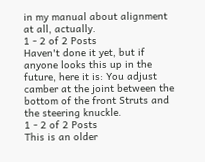in my manual about alignment at all, actually.
1 - 2 of 2 Posts
Haven't done it yet, but if anyone looks this up in the future, here it is: You adjust camber at the joint between the bottom of the front Struts and the steering knuckle.
1 - 2 of 2 Posts
This is an older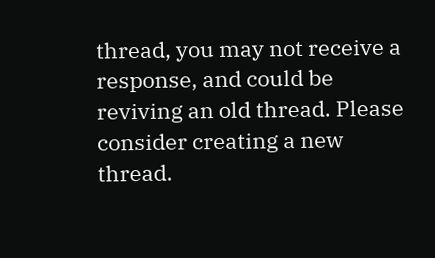thread, you may not receive a response, and could be reviving an old thread. Please consider creating a new thread.